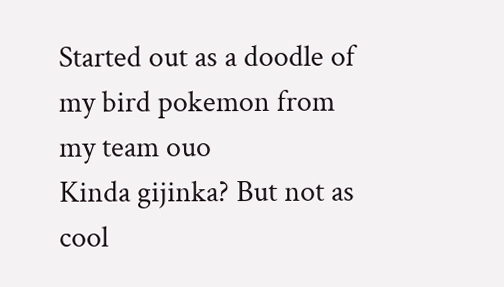Started out as a doodle of my bird pokemon from my team ouo
Kinda gijinka? But not as cool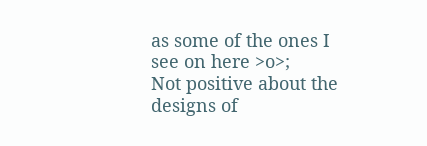as some of the ones I see on here >o>;
Not positive about the designs of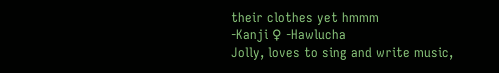their clothes yet hmmm
-Kanji ♀ -Hawlucha
Jolly, loves to sing and write music,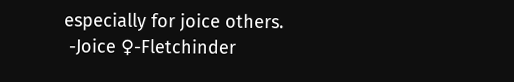especially for joice others.
 -Joice ♀-Fletchinder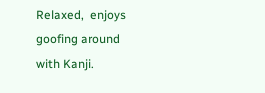Relaxed,  enjoys goofing around with Kanji.